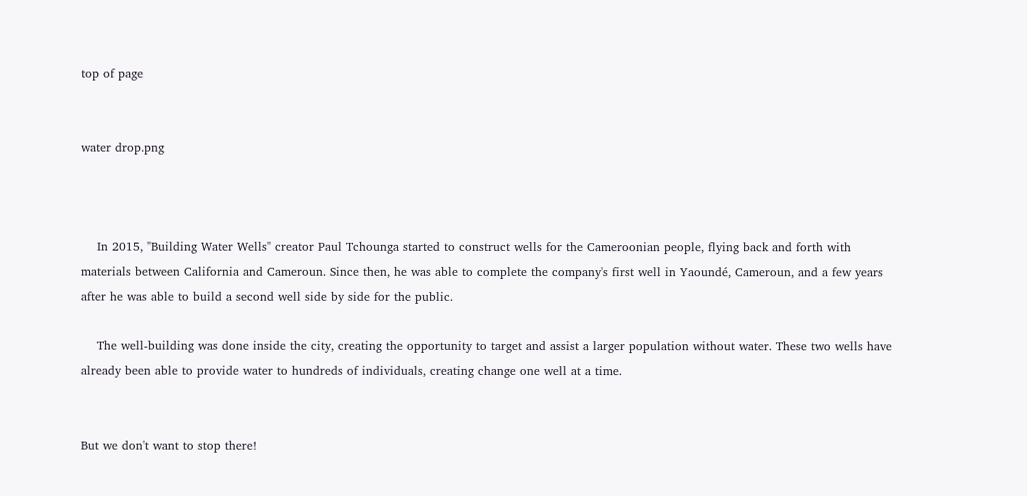top of page


water drop.png



    In 2015, "Building Water Wells" creator Paul Tchounga started to construct wells for the Cameroonian people, flying back and forth with materials between California and Cameroun. Since then, he was able to complete the company's first well in Yaoundé, Cameroun, and a few years after he was able to build a second well side by side for the public.

    The well-building was done inside the city, creating the opportunity to target and assist a larger population without water. These two wells have already been able to provide water to hundreds of individuals, creating change one well at a time.


But we don't want to stop there!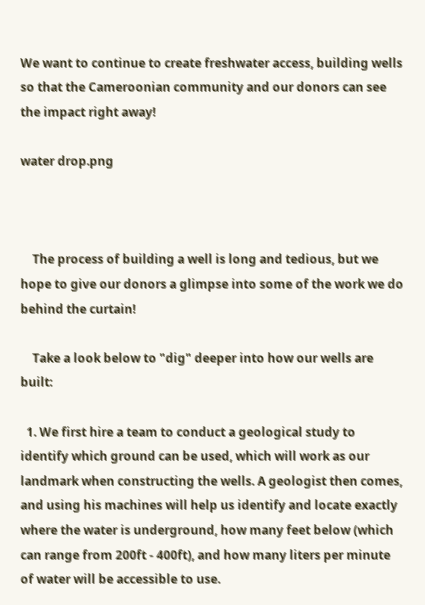We want to continue to create freshwater access, building wells so that the Cameroonian community and our donors can see the impact right away!

water drop.png



    The process of building a well is long and tedious, but we hope to give our donors a glimpse into some of the work we do behind the curtain!

    Take a look below to "dig" deeper into how our wells are built:

  1. We first hire a team to conduct a geological study to identify which ground can be used, which will work as our landmark when constructing the wells. A geologist then comes, and using his machines will help us identify and locate exactly where the water is underground, how many feet below (which can range from 200ft - 400ft), and how many liters per minute of water will be accessible to use.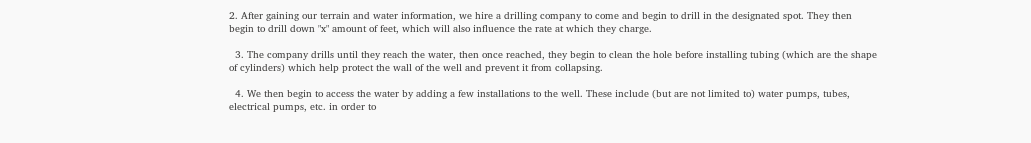2. After gaining our terrain and water information, we hire a drilling company to come and begin to drill in the designated spot. They then begin to drill down "x" amount of feet, which will also influence the rate at which they charge.

  3. The company drills until they reach the water, then once reached, they begin to clean the hole before installing tubing (which are the shape of cylinders) which help protect the wall of the well and prevent it from collapsing.

  4. We then begin to access the water by adding a few installations to the well. These include (but are not limited to) water pumps, tubes, electrical pumps, etc. in order to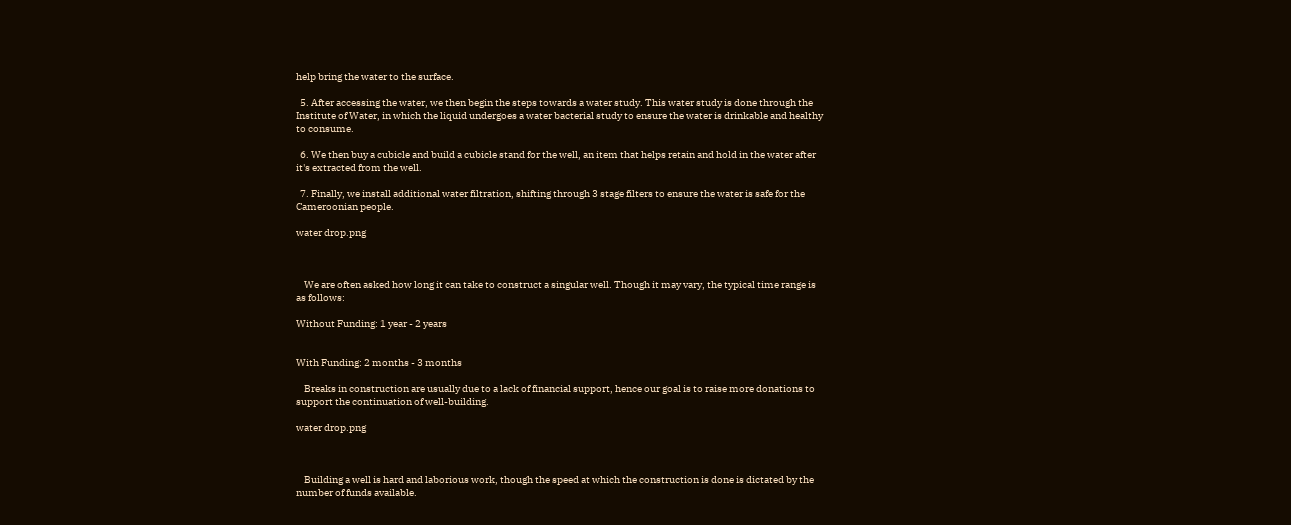help bring the water to the surface.

  5. After accessing the water, we then begin the steps towards a water study. This water study is done through the Institute of Water, in which the liquid undergoes a water bacterial study to ensure the water is drinkable and healthy to consume.

  6. We then buy a cubicle and build a cubicle stand for the well, an item that helps retain and hold in the water after it's extracted from the well.

  7. Finally, we install additional water filtration, shifting through 3 stage filters to ensure the water is safe for the Cameroonian people.

water drop.png



    We are often asked how long it can take to construct a singular well. Though it may vary, the typical time range is as follows:

Without Funding: 1 year - 2 years


With Funding: 2 months - 3 months

    Breaks in construction are usually due to a lack of financial support, hence our goal is to raise more donations to support the continuation of well-building.

water drop.png



    Building a well is hard and laborious work, though the speed at which the construction is done is dictated by the number of funds available.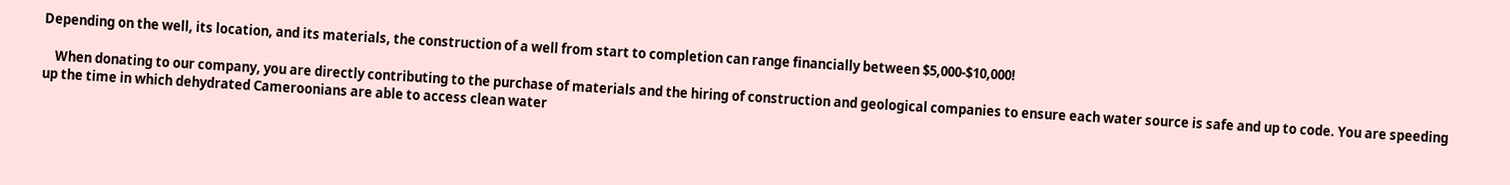Depending on the well, its location, and its materials, the construction of a well from start to completion can range financially between $5,000-$10,000!

    When donating to our company, you are directly contributing to the purchase of materials and the hiring of construction and geological companies to ensure each water source is safe and up to code. You are speeding up the time in which dehydrated Cameroonians are able to access clean water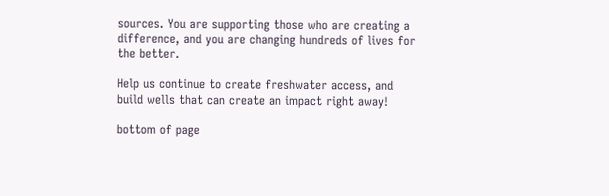sources. You are supporting those who are creating a difference, and you are changing hundreds of lives for the better.

Help us continue to create freshwater access, and build wells that can create an impact right away!

bottom of page